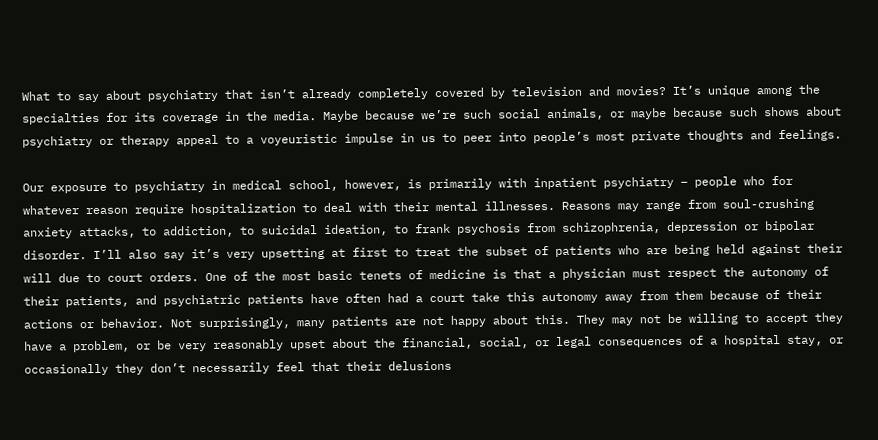What to say about psychiatry that isn’t already completely covered by television and movies? It’s unique among the specialties for its coverage in the media. Maybe because we’re such social animals, or maybe because such shows about psychiatry or therapy appeal to a voyeuristic impulse in us to peer into people’s most private thoughts and feelings.

Our exposure to psychiatry in medical school, however, is primarily with inpatient psychiatry – people who for whatever reason require hospitalization to deal with their mental illnesses. Reasons may range from soul-crushing anxiety attacks, to addiction, to suicidal ideation, to frank psychosis from schizophrenia, depression or bipolar disorder. I’ll also say it’s very upsetting at first to treat the subset of patients who are being held against their will due to court orders. One of the most basic tenets of medicine is that a physician must respect the autonomy of their patients, and psychiatric patients have often had a court take this autonomy away from them because of their actions or behavior. Not surprisingly, many patients are not happy about this. They may not be willing to accept they have a problem, or be very reasonably upset about the financial, social, or legal consequences of a hospital stay, or occasionally they don’t necessarily feel that their delusions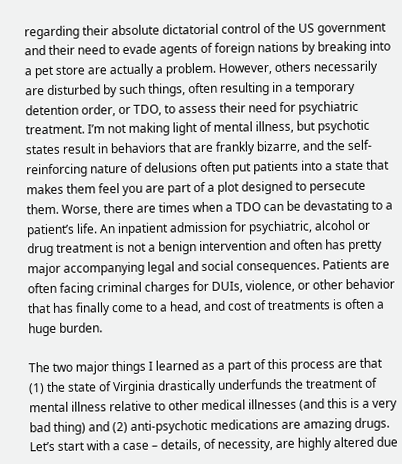regarding their absolute dictatorial control of the US government and their need to evade agents of foreign nations by breaking into a pet store are actually a problem. However, others necessarily are disturbed by such things, often resulting in a temporary detention order, or TDO, to assess their need for psychiatric treatment. I’m not making light of mental illness, but psychotic states result in behaviors that are frankly bizarre, and the self-reinforcing nature of delusions often put patients into a state that makes them feel you are part of a plot designed to persecute them. Worse, there are times when a TDO can be devastating to a patient’s life. An inpatient admission for psychiatric, alcohol or drug treatment is not a benign intervention and often has pretty major accompanying legal and social consequences. Patients are often facing criminal charges for DUIs, violence, or other behavior that has finally come to a head, and cost of treatments is often a huge burden.

The two major things I learned as a part of this process are that (1) the state of Virginia drastically underfunds the treatment of mental illness relative to other medical illnesses (and this is a very bad thing) and (2) anti-psychotic medications are amazing drugs. Let’s start with a case – details, of necessity, are highly altered due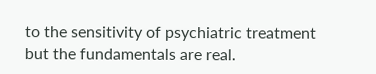to the sensitivity of psychiatric treatment but the fundamentals are real.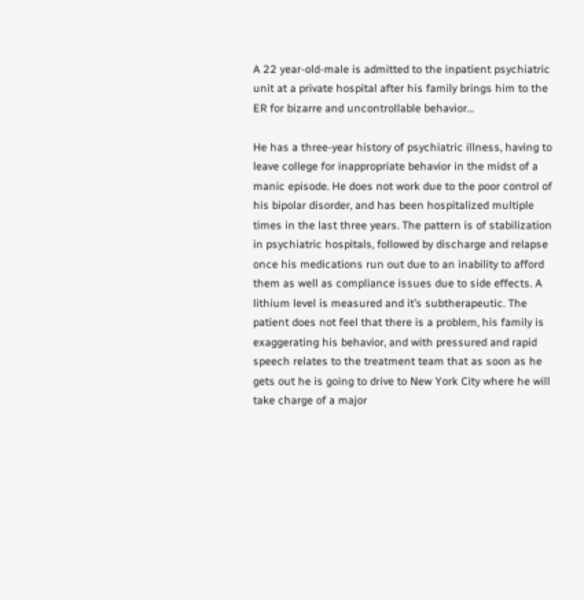A 22 year-old-male is admitted to the inpatient psychiatric unit at a private hospital after his family brings him to the ER for bizarre and uncontrollable behavior…

He has a three-year history of psychiatric illness, having to leave college for inappropriate behavior in the midst of a manic episode. He does not work due to the poor control of his bipolar disorder, and has been hospitalized multiple times in the last three years. The pattern is of stabilization in psychiatric hospitals, followed by discharge and relapse once his medications run out due to an inability to afford them as well as compliance issues due to side effects. A lithium level is measured and it’s subtherapeutic. The patient does not feel that there is a problem, his family is exaggerating his behavior, and with pressured and rapid speech relates to the treatment team that as soon as he gets out he is going to drive to New York City where he will take charge of a major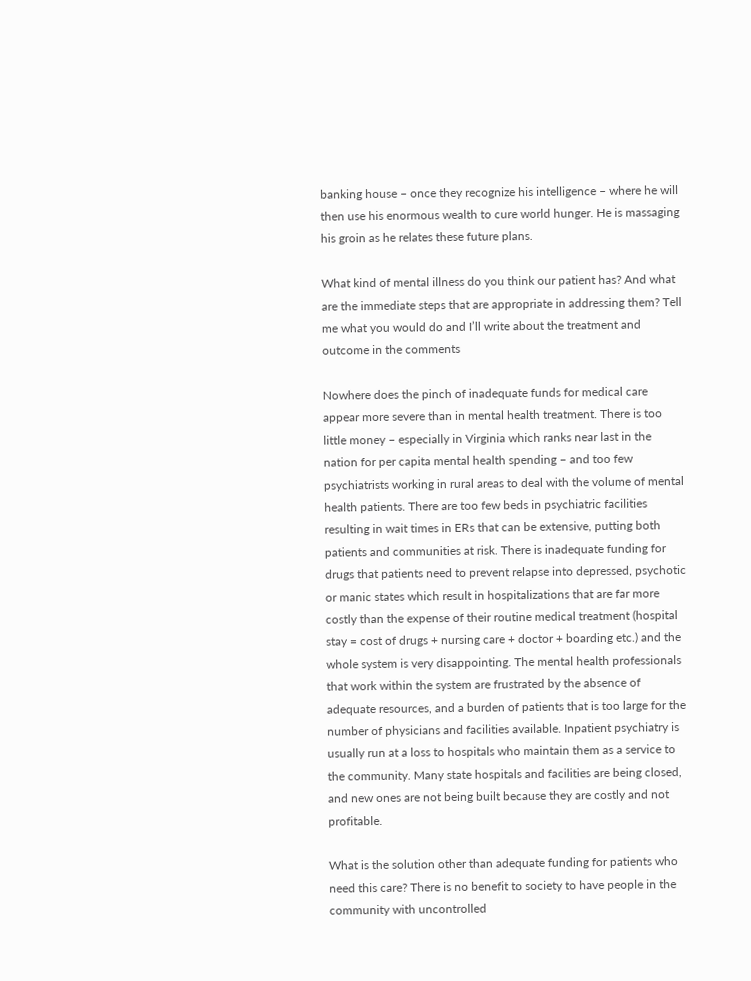banking house – once they recognize his intelligence – where he will then use his enormous wealth to cure world hunger. He is massaging his groin as he relates these future plans.

What kind of mental illness do you think our patient has? And what are the immediate steps that are appropriate in addressing them? Tell me what you would do and I’ll write about the treatment and outcome in the comments

Nowhere does the pinch of inadequate funds for medical care appear more severe than in mental health treatment. There is too little money – especially in Virginia which ranks near last in the nation for per capita mental health spending – and too few psychiatrists working in rural areas to deal with the volume of mental health patients. There are too few beds in psychiatric facilities resulting in wait times in ERs that can be extensive, putting both patients and communities at risk. There is inadequate funding for drugs that patients need to prevent relapse into depressed, psychotic or manic states which result in hospitalizations that are far more costly than the expense of their routine medical treatment (hospital stay = cost of drugs + nursing care + doctor + boarding etc.) and the whole system is very disappointing. The mental health professionals that work within the system are frustrated by the absence of adequate resources, and a burden of patients that is too large for the number of physicians and facilities available. Inpatient psychiatry is usually run at a loss to hospitals who maintain them as a service to the community. Many state hospitals and facilities are being closed, and new ones are not being built because they are costly and not profitable.

What is the solution other than adequate funding for patients who need this care? There is no benefit to society to have people in the community with uncontrolled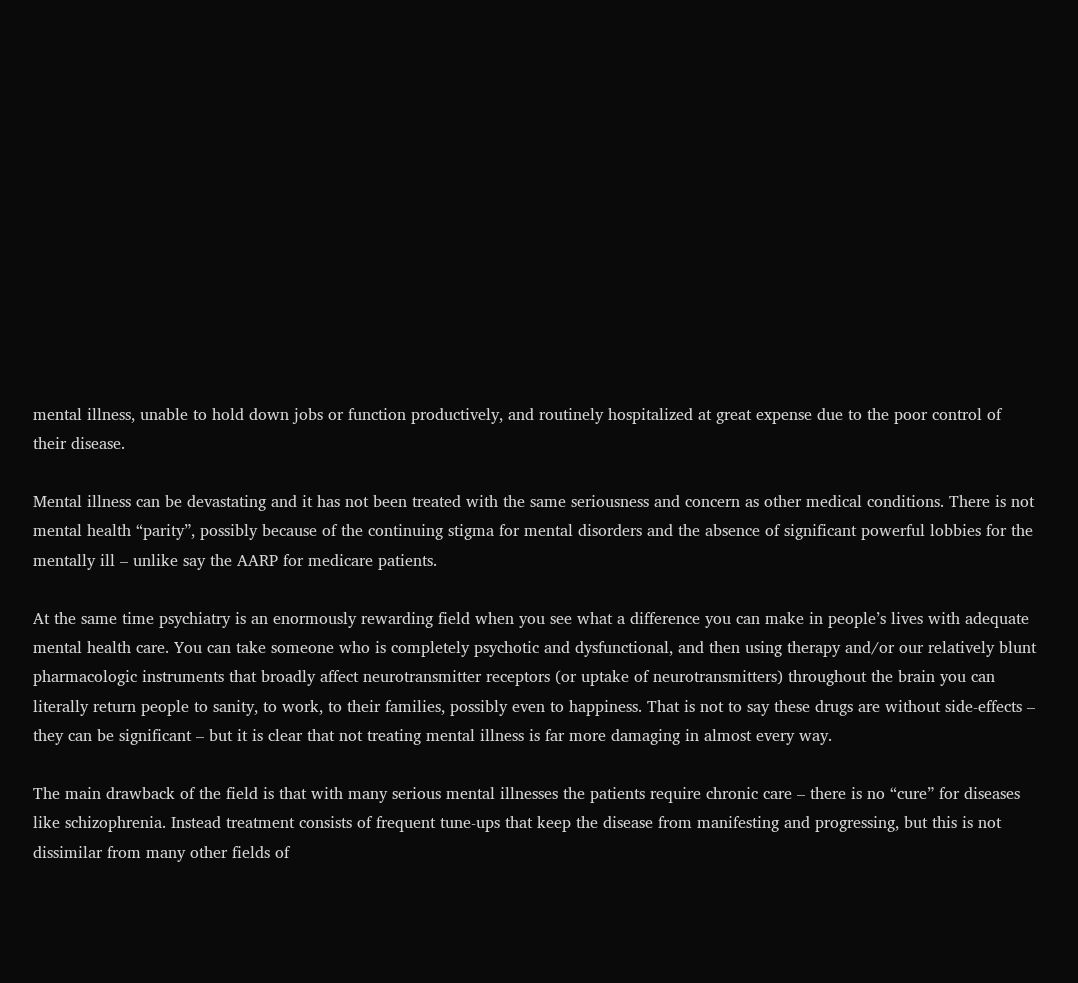mental illness, unable to hold down jobs or function productively, and routinely hospitalized at great expense due to the poor control of their disease.

Mental illness can be devastating and it has not been treated with the same seriousness and concern as other medical conditions. There is not mental health “parity”, possibly because of the continuing stigma for mental disorders and the absence of significant powerful lobbies for the mentally ill – unlike say the AARP for medicare patients.

At the same time psychiatry is an enormously rewarding field when you see what a difference you can make in people’s lives with adequate mental health care. You can take someone who is completely psychotic and dysfunctional, and then using therapy and/or our relatively blunt pharmacologic instruments that broadly affect neurotransmitter receptors (or uptake of neurotransmitters) throughout the brain you can literally return people to sanity, to work, to their families, possibly even to happiness. That is not to say these drugs are without side-effects – they can be significant – but it is clear that not treating mental illness is far more damaging in almost every way.

The main drawback of the field is that with many serious mental illnesses the patients require chronic care – there is no “cure” for diseases like schizophrenia. Instead treatment consists of frequent tune-ups that keep the disease from manifesting and progressing, but this is not dissimilar from many other fields of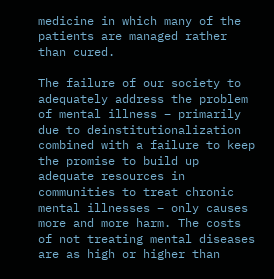medicine in which many of the patients are managed rather than cured.

The failure of our society to adequately address the problem of mental illness – primarily due to deinstitutionalization combined with a failure to keep the promise to build up adequate resources in communities to treat chronic mental illnesses – only causes more and more harm. The costs of not treating mental diseases are as high or higher than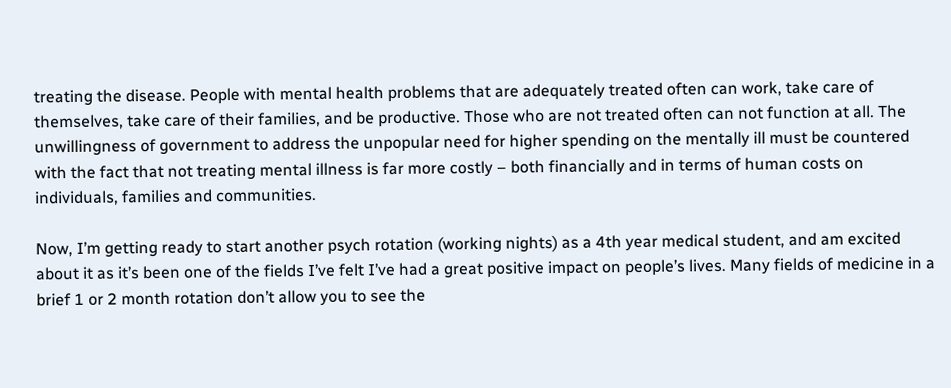treating the disease. People with mental health problems that are adequately treated often can work, take care of themselves, take care of their families, and be productive. Those who are not treated often can not function at all. The unwillingness of government to address the unpopular need for higher spending on the mentally ill must be countered with the fact that not treating mental illness is far more costly – both financially and in terms of human costs on individuals, families and communities.

Now, I’m getting ready to start another psych rotation (working nights) as a 4th year medical student, and am excited about it as it’s been one of the fields I’ve felt I’ve had a great positive impact on people’s lives. Many fields of medicine in a brief 1 or 2 month rotation don’t allow you to see the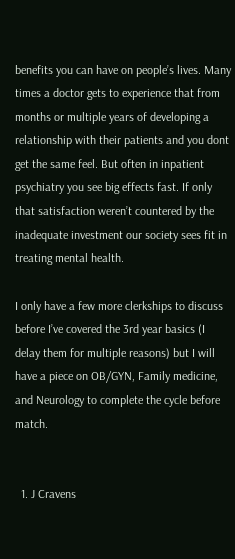benefits you can have on people’s lives. Many times a doctor gets to experience that from months or multiple years of developing a relationship with their patients and you dont get the same feel. But often in inpatient psychiatry you see big effects fast. If only that satisfaction weren’t countered by the inadequate investment our society sees fit in treating mental health.

I only have a few more clerkships to discuss before I’ve covered the 3rd year basics (I delay them for multiple reasons) but I will have a piece on OB/GYN, Family medicine, and Neurology to complete the cycle before match.


  1. J Cravens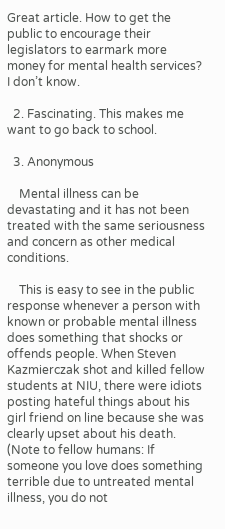Great article. How to get the public to encourage their legislators to earmark more money for mental health services? I don’t know.

  2. Fascinating. This makes me want to go back to school.

  3. Anonymous

    Mental illness can be devastating and it has not been treated with the same seriousness and concern as other medical conditions.

    This is easy to see in the public response whenever a person with known or probable mental illness does something that shocks or offends people. When Steven Kazmierczak shot and killed fellow students at NIU, there were idiots posting hateful things about his girl friend on line because she was clearly upset about his death. (Note to fellow humans: If someone you love does something terrible due to untreated mental illness, you do not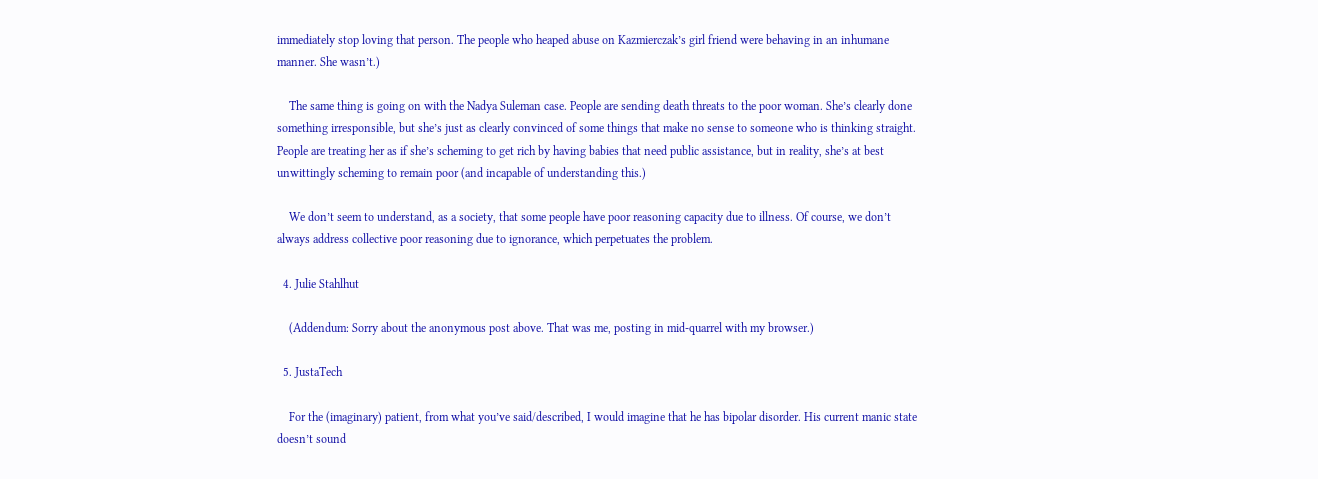immediately stop loving that person. The people who heaped abuse on Kazmierczak’s girl friend were behaving in an inhumane manner. She wasn’t.)

    The same thing is going on with the Nadya Suleman case. People are sending death threats to the poor woman. She’s clearly done something irresponsible, but she’s just as clearly convinced of some things that make no sense to someone who is thinking straight. People are treating her as if she’s scheming to get rich by having babies that need public assistance, but in reality, she’s at best unwittingly scheming to remain poor (and incapable of understanding this.)

    We don’t seem to understand, as a society, that some people have poor reasoning capacity due to illness. Of course, we don’t always address collective poor reasoning due to ignorance, which perpetuates the problem.

  4. Julie Stahlhut

    (Addendum: Sorry about the anonymous post above. That was me, posting in mid-quarrel with my browser.)

  5. JustaTech

    For the (imaginary) patient, from what you’ve said/described, I would imagine that he has bipolar disorder. His current manic state doesn’t sound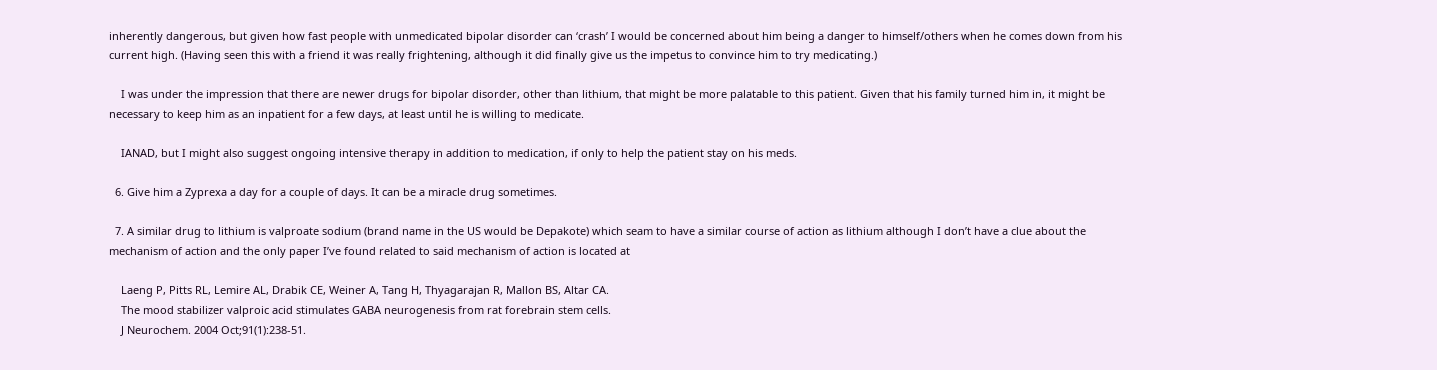inherently dangerous, but given how fast people with unmedicated bipolar disorder can ‘crash’ I would be concerned about him being a danger to himself/others when he comes down from his current high. (Having seen this with a friend it was really frightening, although it did finally give us the impetus to convince him to try medicating.)

    I was under the impression that there are newer drugs for bipolar disorder, other than lithium, that might be more palatable to this patient. Given that his family turned him in, it might be necessary to keep him as an inpatient for a few days, at least until he is willing to medicate.

    IANAD, but I might also suggest ongoing intensive therapy in addition to medication, if only to help the patient stay on his meds.

  6. Give him a Zyprexa a day for a couple of days. It can be a miracle drug sometimes.

  7. A similar drug to lithium is valproate sodium (brand name in the US would be Depakote) which seam to have a similar course of action as lithium although I don’t have a clue about the mechanism of action and the only paper I’ve found related to said mechanism of action is located at

    Laeng P, Pitts RL, Lemire AL, Drabik CE, Weiner A, Tang H, Thyagarajan R, Mallon BS, Altar CA.
    The mood stabilizer valproic acid stimulates GABA neurogenesis from rat forebrain stem cells.
    J Neurochem. 2004 Oct;91(1):238-51.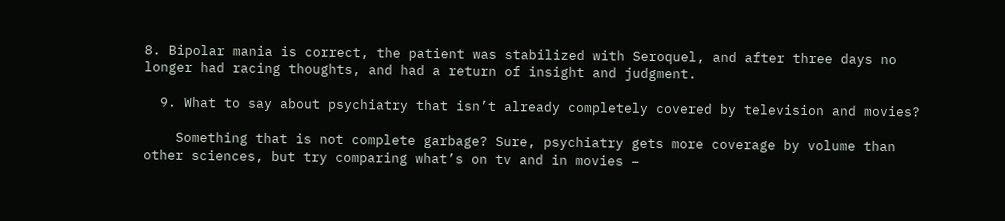8. Bipolar mania is correct, the patient was stabilized with Seroquel, and after three days no longer had racing thoughts, and had a return of insight and judgment.

  9. What to say about psychiatry that isn’t already completely covered by television and movies?

    Something that is not complete garbage? Sure, psychiatry gets more coverage by volume than other sciences, but try comparing what’s on tv and in movies –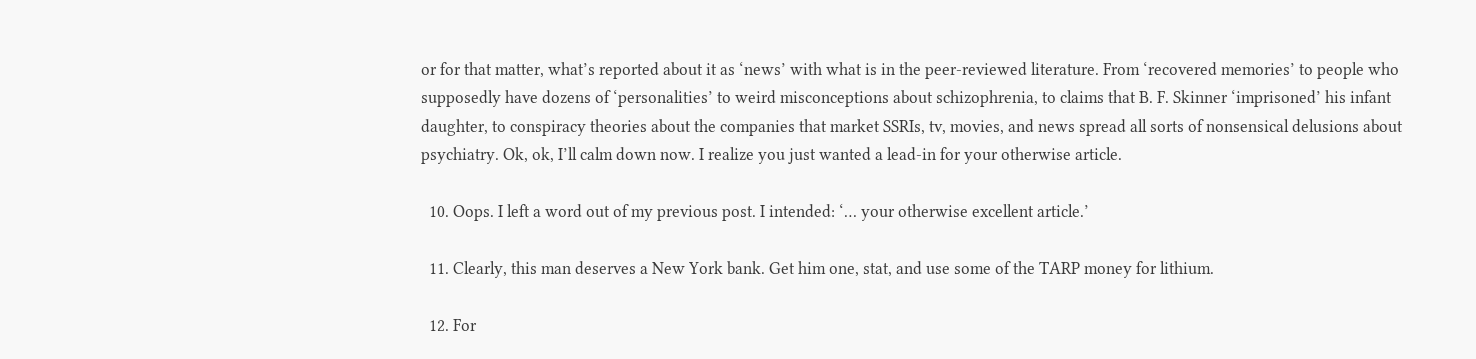or for that matter, what’s reported about it as ‘news’ with what is in the peer-reviewed literature. From ‘recovered memories’ to people who supposedly have dozens of ‘personalities’ to weird misconceptions about schizophrenia, to claims that B. F. Skinner ‘imprisoned’ his infant daughter, to conspiracy theories about the companies that market SSRIs, tv, movies, and news spread all sorts of nonsensical delusions about psychiatry. Ok, ok, I’ll calm down now. I realize you just wanted a lead-in for your otherwise article.

  10. Oops. I left a word out of my previous post. I intended: ‘… your otherwise excellent article.’

  11. Clearly, this man deserves a New York bank. Get him one, stat, and use some of the TARP money for lithium.

  12. For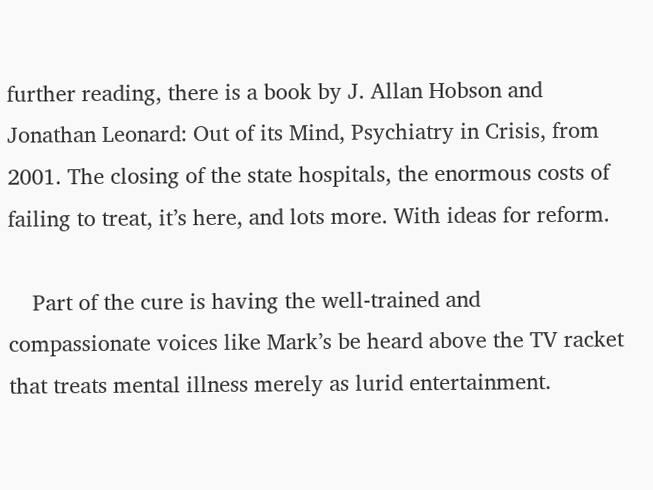further reading, there is a book by J. Allan Hobson and Jonathan Leonard: Out of its Mind, Psychiatry in Crisis, from 2001. The closing of the state hospitals, the enormous costs of failing to treat, it’s here, and lots more. With ideas for reform.

    Part of the cure is having the well-trained and compassionate voices like Mark’s be heard above the TV racket that treats mental illness merely as lurid entertainment.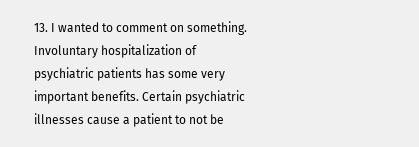13. I wanted to comment on something. Involuntary hospitalization of psychiatric patients has some very important benefits. Certain psychiatric illnesses cause a patient to not be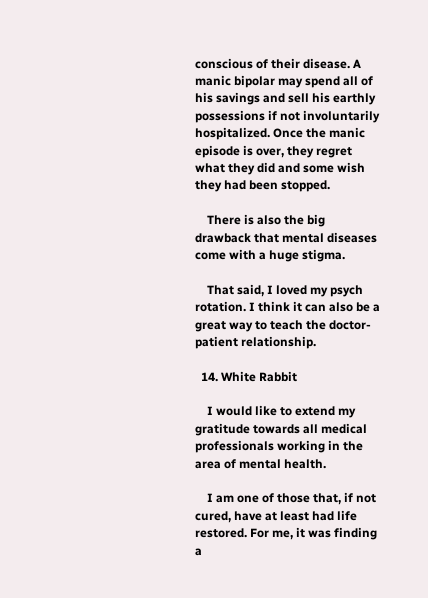conscious of their disease. A manic bipolar may spend all of his savings and sell his earthly possessions if not involuntarily hospitalized. Once the manic episode is over, they regret what they did and some wish they had been stopped.

    There is also the big drawback that mental diseases come with a huge stigma.

    That said, I loved my psych rotation. I think it can also be a great way to teach the doctor-patient relationship.

  14. White Rabbit

    I would like to extend my gratitude towards all medical professionals working in the area of mental health.

    I am one of those that, if not cured, have at least had life restored. For me, it was finding a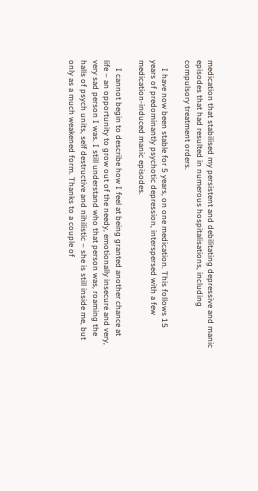medication that stabilised my persistent and debilitating depressive and manic episodes that had resulted in numerous hospitalisations, including compulsory treatment orders.

    I have now been stable for 5 years, on one medication. This follows 15 years of predominantly psychotic depression, interspersed with a few medication-induced manic episodes.

    I cannot begin to describe how I feel at being granted another chance at life – an opportunity to grow out of the needy, emotionally insecure and very, very sad person I was. I still understand who that person was, roaming the halls of psych units, self destructive and nihilistic – she is still inside me, but only as a much weakened form. Thanks to a couple of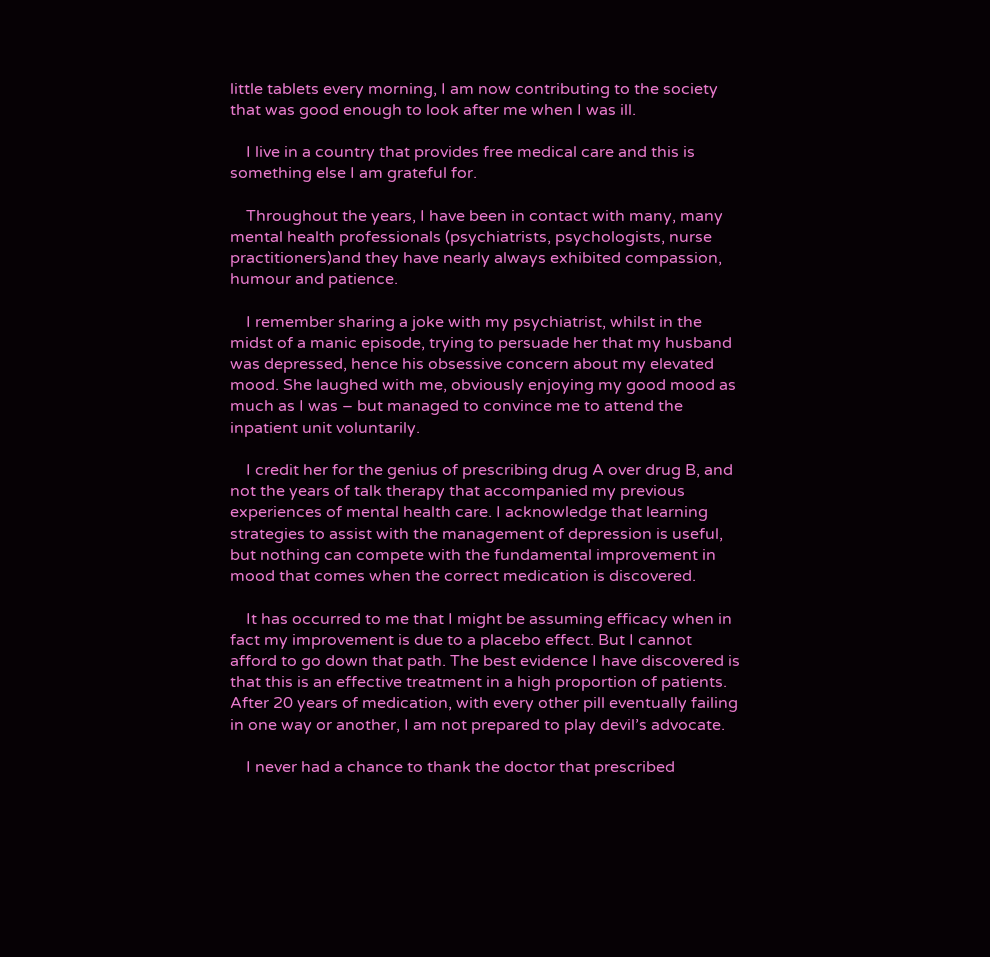little tablets every morning, I am now contributing to the society that was good enough to look after me when I was ill.

    I live in a country that provides free medical care and this is something else I am grateful for.

    Throughout the years, I have been in contact with many, many mental health professionals (psychiatrists, psychologists, nurse practitioners)and they have nearly always exhibited compassion, humour and patience.

    I remember sharing a joke with my psychiatrist, whilst in the midst of a manic episode, trying to persuade her that my husband was depressed, hence his obsessive concern about my elevated mood. She laughed with me, obviously enjoying my good mood as much as I was – but managed to convince me to attend the inpatient unit voluntarily.

    I credit her for the genius of prescribing drug A over drug B, and not the years of talk therapy that accompanied my previous experiences of mental health care. I acknowledge that learning strategies to assist with the management of depression is useful, but nothing can compete with the fundamental improvement in mood that comes when the correct medication is discovered.

    It has occurred to me that I might be assuming efficacy when in fact my improvement is due to a placebo effect. But I cannot afford to go down that path. The best evidence I have discovered is that this is an effective treatment in a high proportion of patients. After 20 years of medication, with every other pill eventually failing in one way or another, I am not prepared to play devil’s advocate.

    I never had a chance to thank the doctor that prescribed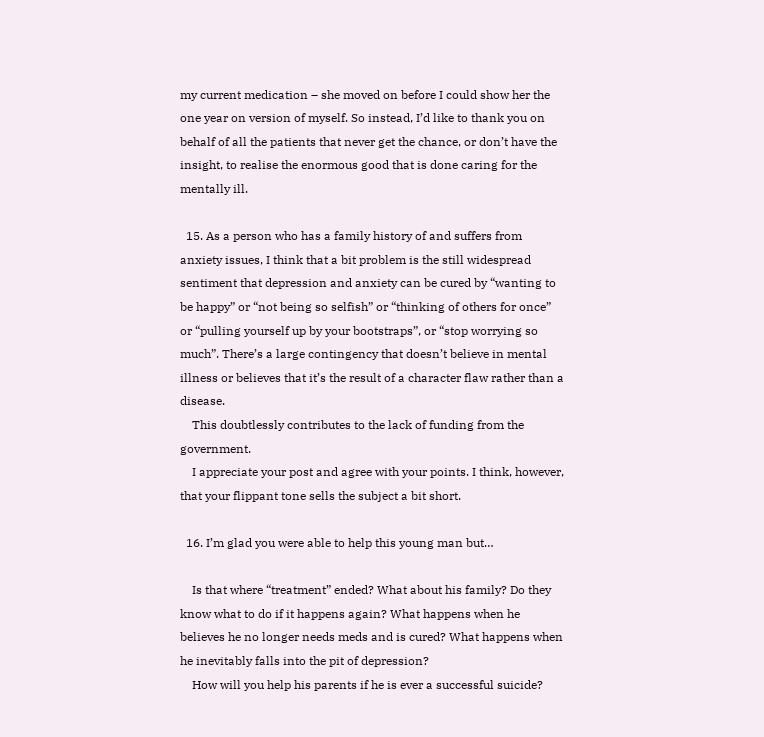my current medication – she moved on before I could show her the one year on version of myself. So instead, I’d like to thank you on behalf of all the patients that never get the chance, or don’t have the insight, to realise the enormous good that is done caring for the mentally ill.

  15. As a person who has a family history of and suffers from anxiety issues, I think that a bit problem is the still widespread sentiment that depression and anxiety can be cured by “wanting to be happy” or “not being so selfish” or “thinking of others for once” or “pulling yourself up by your bootstraps”, or “stop worrying so much”. There’s a large contingency that doesn’t believe in mental illness or believes that it’s the result of a character flaw rather than a disease.
    This doubtlessly contributes to the lack of funding from the government.
    I appreciate your post and agree with your points. I think, however, that your flippant tone sells the subject a bit short.

  16. I’m glad you were able to help this young man but…

    Is that where “treatment” ended? What about his family? Do they know what to do if it happens again? What happens when he believes he no longer needs meds and is cured? What happens when he inevitably falls into the pit of depression?
    How will you help his parents if he is ever a successful suicide?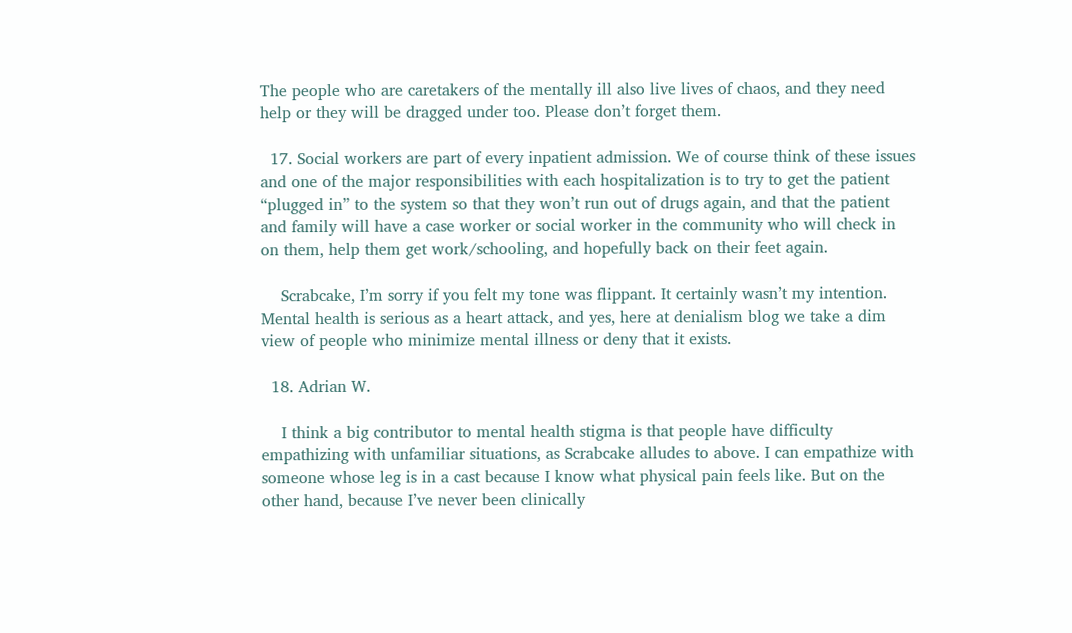The people who are caretakers of the mentally ill also live lives of chaos, and they need help or they will be dragged under too. Please don’t forget them.

  17. Social workers are part of every inpatient admission. We of course think of these issues and one of the major responsibilities with each hospitalization is to try to get the patient “plugged in” to the system so that they won’t run out of drugs again, and that the patient and family will have a case worker or social worker in the community who will check in on them, help them get work/schooling, and hopefully back on their feet again.

    Scrabcake, I’m sorry if you felt my tone was flippant. It certainly wasn’t my intention. Mental health is serious as a heart attack, and yes, here at denialism blog we take a dim view of people who minimize mental illness or deny that it exists.

  18. Adrian W.

    I think a big contributor to mental health stigma is that people have difficulty empathizing with unfamiliar situations, as Scrabcake alludes to above. I can empathize with someone whose leg is in a cast because I know what physical pain feels like. But on the other hand, because I’ve never been clinically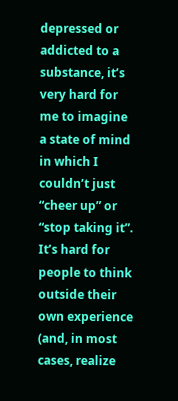depressed or addicted to a substance, it’s very hard for me to imagine a state of mind in which I couldn’t just “cheer up” or “stop taking it”. It’s hard for people to think outside their own experience (and, in most cases, realize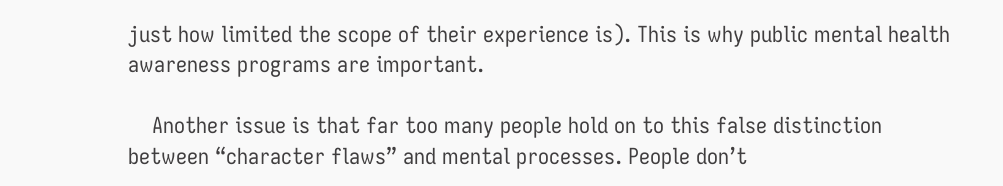just how limited the scope of their experience is). This is why public mental health awareness programs are important.

    Another issue is that far too many people hold on to this false distinction between “character flaws” and mental processes. People don’t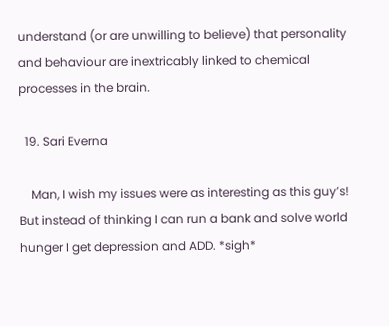understand (or are unwilling to believe) that personality and behaviour are inextricably linked to chemical processes in the brain.

  19. Sari Everna

    Man, I wish my issues were as interesting as this guy’s! But instead of thinking I can run a bank and solve world hunger I get depression and ADD. *sigh*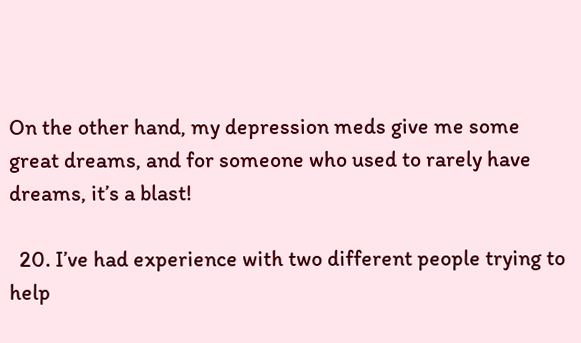On the other hand, my depression meds give me some great dreams, and for someone who used to rarely have dreams, it’s a blast!

  20. I’ve had experience with two different people trying to help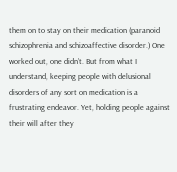them on to stay on their medication (paranoid schizophrenia and schizoaffective disorder.) One worked out, one didn’t. But from what I understand, keeping people with delusional disorders of any sort on medication is a frustrating endeavor. Yet, holding people against their will after they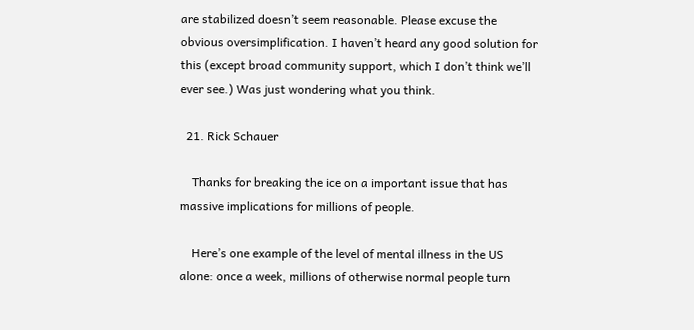are stabilized doesn’t seem reasonable. Please excuse the obvious oversimplification. I haven’t heard any good solution for this (except broad community support, which I don’t think we’ll ever see.) Was just wondering what you think.

  21. Rick Schauer

    Thanks for breaking the ice on a important issue that has massive implications for millions of people.

    Here’s one example of the level of mental illness in the US alone: once a week, millions of otherwise normal people turn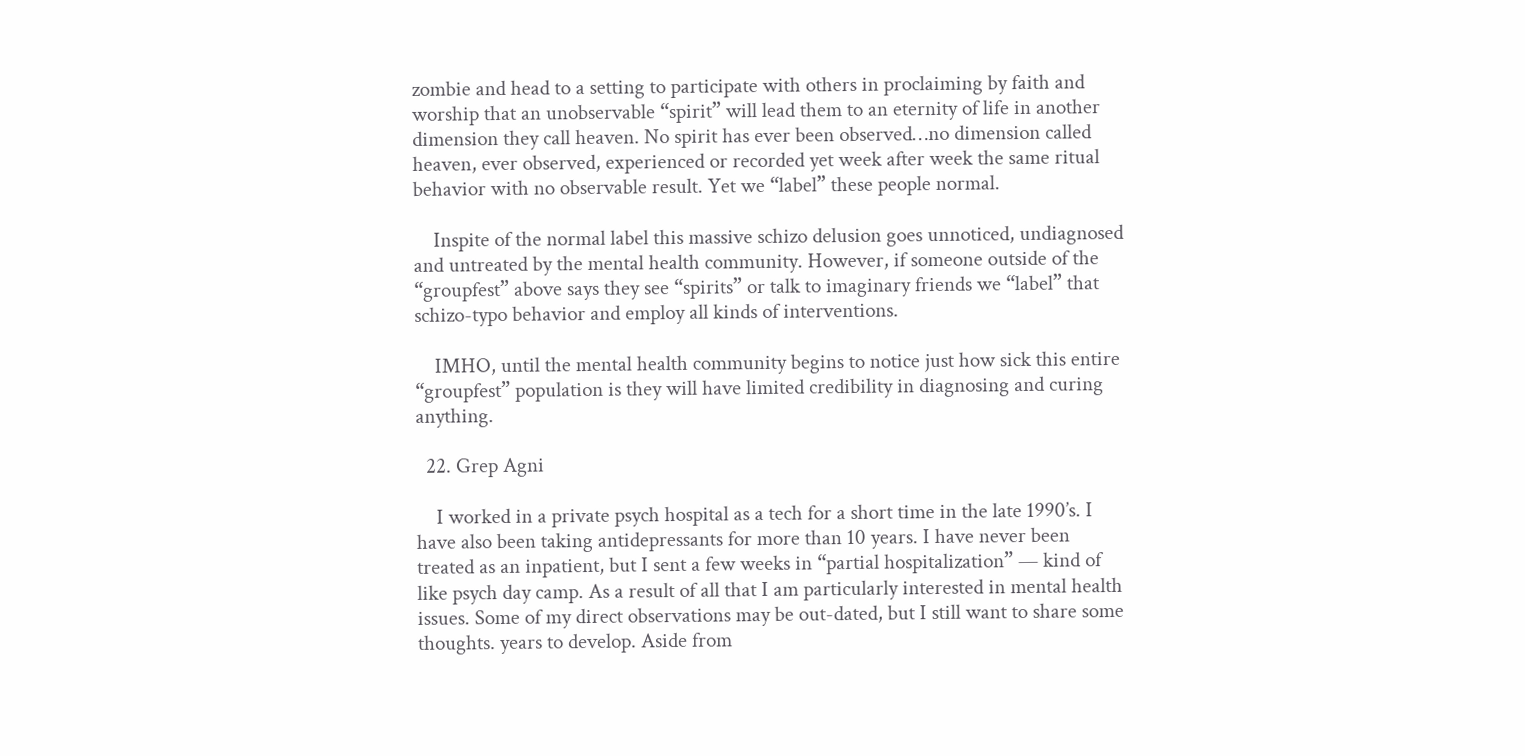zombie and head to a setting to participate with others in proclaiming by faith and worship that an unobservable “spirit” will lead them to an eternity of life in another dimension they call heaven. No spirit has ever been observed…no dimension called heaven, ever observed, experienced or recorded yet week after week the same ritual behavior with no observable result. Yet we “label” these people normal.

    Inspite of the normal label this massive schizo delusion goes unnoticed, undiagnosed and untreated by the mental health community. However, if someone outside of the “groupfest” above says they see “spirits” or talk to imaginary friends we “label” that schizo-typo behavior and employ all kinds of interventions.

    IMHO, until the mental health community begins to notice just how sick this entire “groupfest” population is they will have limited credibility in diagnosing and curing anything.

  22. Grep Agni

    I worked in a private psych hospital as a tech for a short time in the late 1990’s. I have also been taking antidepressants for more than 10 years. I have never been treated as an inpatient, but I sent a few weeks in “partial hospitalization” — kind of like psych day camp. As a result of all that I am particularly interested in mental health issues. Some of my direct observations may be out-dated, but I still want to share some thoughts. years to develop. Aside from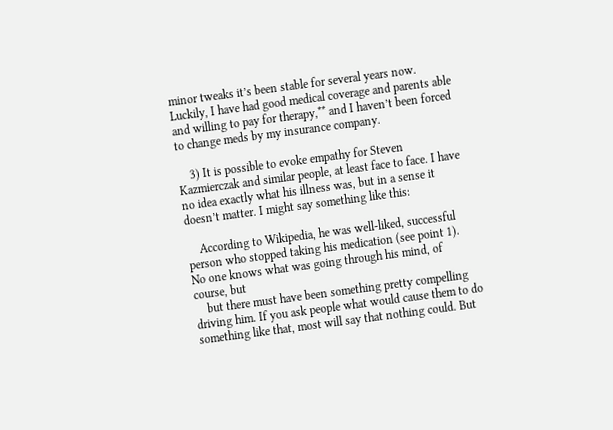minor tweaks it’s been stable for several years now. Luckily, I have had good medical coverage and parents able and willing to pay for therapy,** and I haven’t been forced to change meds by my insurance company.

    3) It is possible to evoke empathy for Steven Kazmierczak and similar people, at least face to face. I have no idea exactly what his illness was, but in a sense it doesn’t matter. I might say something like this:

    According to Wikipedia, he was well-liked, successful person who stopped taking his medication (see point 1). No one knows what was going through his mind, of course, but
    but there must have been something pretty compelling driving him. If you ask people what would cause them to do something like that, most will say that nothing could. But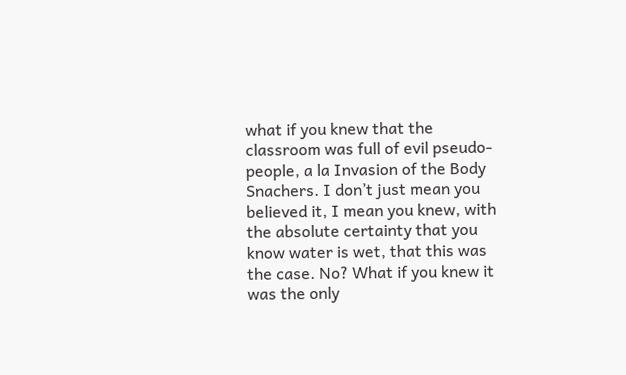what if you knew that the classroom was full of evil pseudo-people, a la Invasion of the Body Snachers. I don’t just mean you believed it, I mean you knew, with the absolute certainty that you know water is wet, that this was the case. No? What if you knew it was the only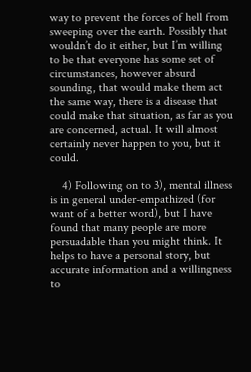way to prevent the forces of hell from sweeping over the earth. Possibly that wouldn’t do it either, but I’m willing to be that everyone has some set of circumstances, however absurd sounding, that would make them act the same way, there is a disease that could make that situation, as far as you are concerned, actual. It will almost certainly never happen to you, but it could.

    4) Following on to 3), mental illness is in general under-empathized (for want of a better word), but I have found that many people are more persuadable than you might think. It helps to have a personal story, but accurate information and a willingness to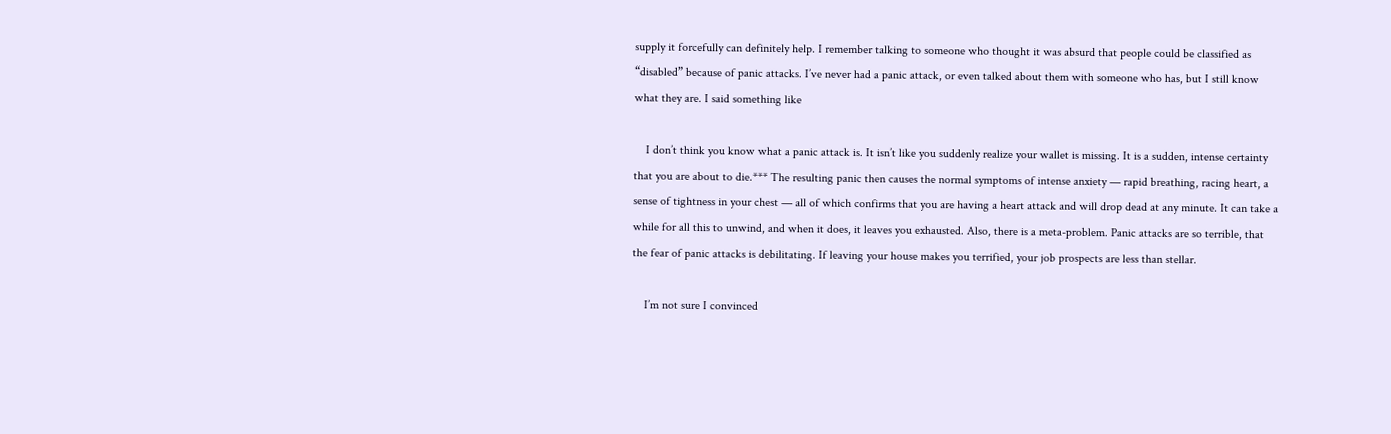supply it forcefully can definitely help. I remember talking to someone who thought it was absurd that people could be classified as “disabled” because of panic attacks. I’ve never had a panic attack, or even talked about them with someone who has, but I still know what they are. I said something like

    I don’t think you know what a panic attack is. It isn’t like you suddenly realize your wallet is missing. It is a sudden, intense certainty that you are about to die.*** The resulting panic then causes the normal symptoms of intense anxiety — rapid breathing, racing heart, a sense of tightness in your chest — all of which confirms that you are having a heart attack and will drop dead at any minute. It can take a while for all this to unwind, and when it does, it leaves you exhausted. Also, there is a meta-problem. Panic attacks are so terrible, that the fear of panic attacks is debilitating. If leaving your house makes you terrified, your job prospects are less than stellar.

    I’m not sure I convinced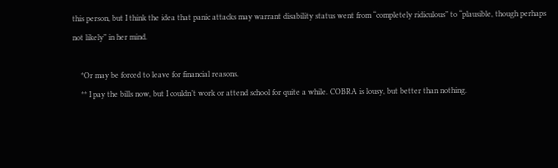this person, but I think the idea that panic attacks may warrant disability status went from “completely ridiculous” to “plausible, though perhaps not likely” in her mind.

    *Or may be forced to leave for financial reasons.
    ** I pay the bills now, but I couldn’t work or attend school for quite a while. COBRA is lousy, but better than nothing.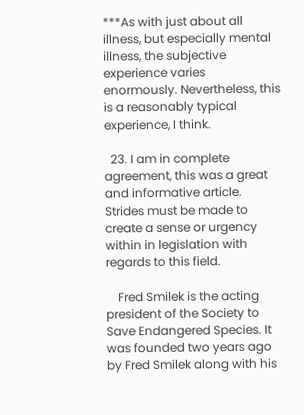***As with just about all illness, but especially mental illness, the subjective experience varies enormously. Nevertheless, this is a reasonably typical experience, I think.

  23. I am in complete agreement, this was a great and informative article. Strides must be made to create a sense or urgency within in legislation with regards to this field.

    Fred Smilek is the acting president of the Society to Save Endangered Species. It was founded two years ago by Fred Smilek along with his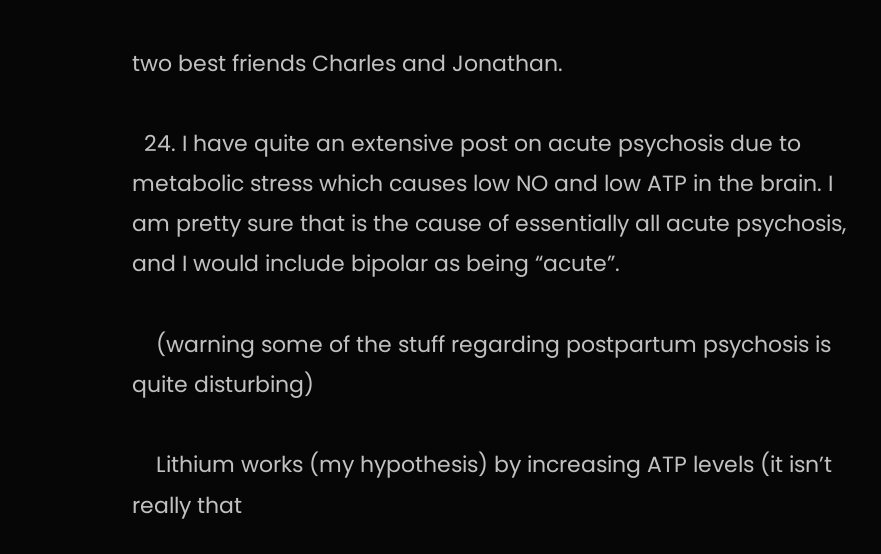two best friends Charles and Jonathan.

  24. I have quite an extensive post on acute psychosis due to metabolic stress which causes low NO and low ATP in the brain. I am pretty sure that is the cause of essentially all acute psychosis, and I would include bipolar as being “acute”.

    (warning some of the stuff regarding postpartum psychosis is quite disturbing)

    Lithium works (my hypothesis) by increasing ATP levels (it isn’t really that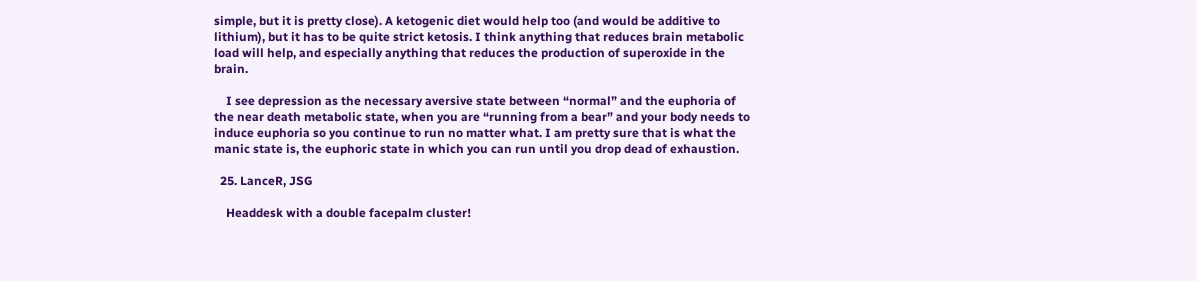simple, but it is pretty close). A ketogenic diet would help too (and would be additive to lithium), but it has to be quite strict ketosis. I think anything that reduces brain metabolic load will help, and especially anything that reduces the production of superoxide in the brain.

    I see depression as the necessary aversive state between “normal” and the euphoria of the near death metabolic state, when you are “running from a bear” and your body needs to induce euphoria so you continue to run no matter what. I am pretty sure that is what the manic state is, the euphoric state in which you can run until you drop dead of exhaustion.

  25. LanceR, JSG

    Headdesk with a double facepalm cluster!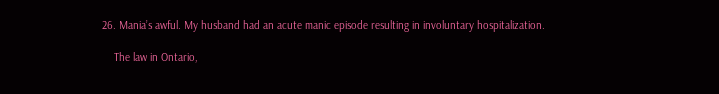26. Mania’s awful. My husband had an acute manic episode resulting in involuntary hospitalization.

    The law in Ontario,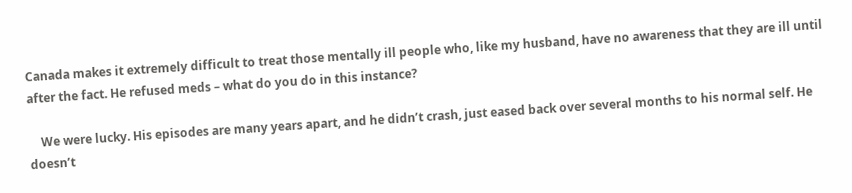Canada makes it extremely difficult to treat those mentally ill people who, like my husband, have no awareness that they are ill until after the fact. He refused meds – what do you do in this instance?

    We were lucky. His episodes are many years apart, and he didn’t crash, just eased back over several months to his normal self. He doesn’t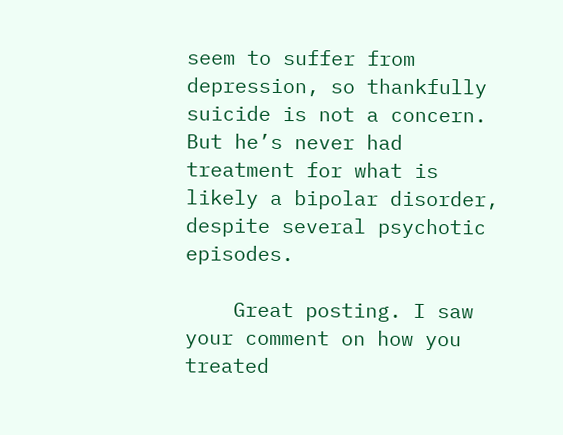seem to suffer from depression, so thankfully suicide is not a concern. But he’s never had treatment for what is likely a bipolar disorder, despite several psychotic episodes.

    Great posting. I saw your comment on how you treated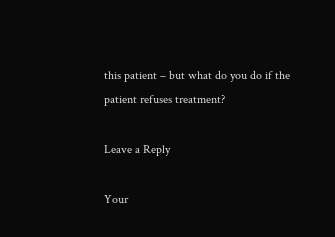this patient – but what do you do if the patient refuses treatment?

Leave a Reply

Your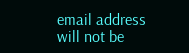email address will not be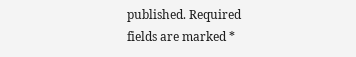published. Required fields are marked *